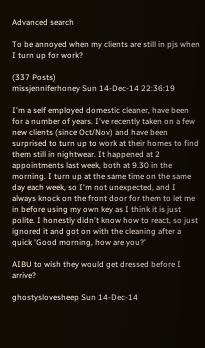Advanced search

To be annoyed when my clients are still in pjs when I turn up for work?

(337 Posts)
missjenniferhoney Sun 14-Dec-14 22:36:19

I'm a self employed domestic cleaner, have been for a number of years. I've recently taken on a few new clients (since Oct/Nov) and have been surprised to turn up to work at their homes to find them still in nightwear. It happened at 2 appointments last week, both at 9.30 in the morning. I turn up at the same time on the same day each week, so I'm not unexpected, and I always knock on the front door for them to let me in before using my own key as I think it is just polite. I honestly didn't know how to react, so just ignored it and got on with the cleaning after a quick 'Good morning, how are you?'

AIBU to wish they would get dressed before I arrive?

ghostyslovesheep Sun 14-Dec-14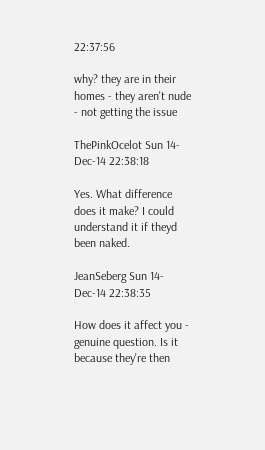22:37:56

why? they are in their homes - they aren't nude - not getting the issue

ThePinkOcelot Sun 14-Dec-14 22:38:18

Yes. What difference does it make? I could understand it if theyd been naked.

JeanSeberg Sun 14-Dec-14 22:38:35

How does it affect you - genuine question. Is it because they're then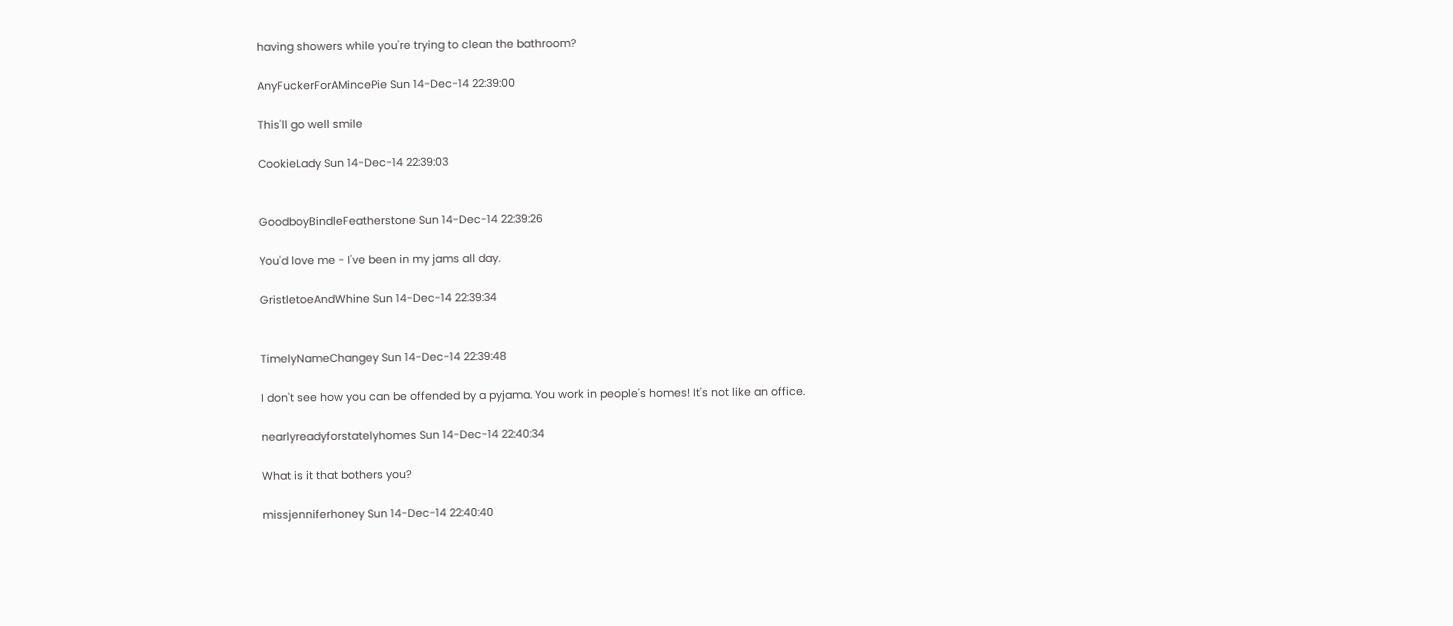having showers while you're trying to clean the bathroom?

AnyFuckerForAMincePie Sun 14-Dec-14 22:39:00

This'll go well smile

CookieLady Sun 14-Dec-14 22:39:03


GoodboyBindleFeatherstone Sun 14-Dec-14 22:39:26

You'd love me - I've been in my jams all day.

GristletoeAndWhine Sun 14-Dec-14 22:39:34


TimelyNameChangey Sun 14-Dec-14 22:39:48

I don't see how you can be offended by a pyjama. You work in people's homes! It's not like an office.

nearlyreadyforstatelyhomes Sun 14-Dec-14 22:40:34

What is it that bothers you?

missjenniferhoney Sun 14-Dec-14 22:40:40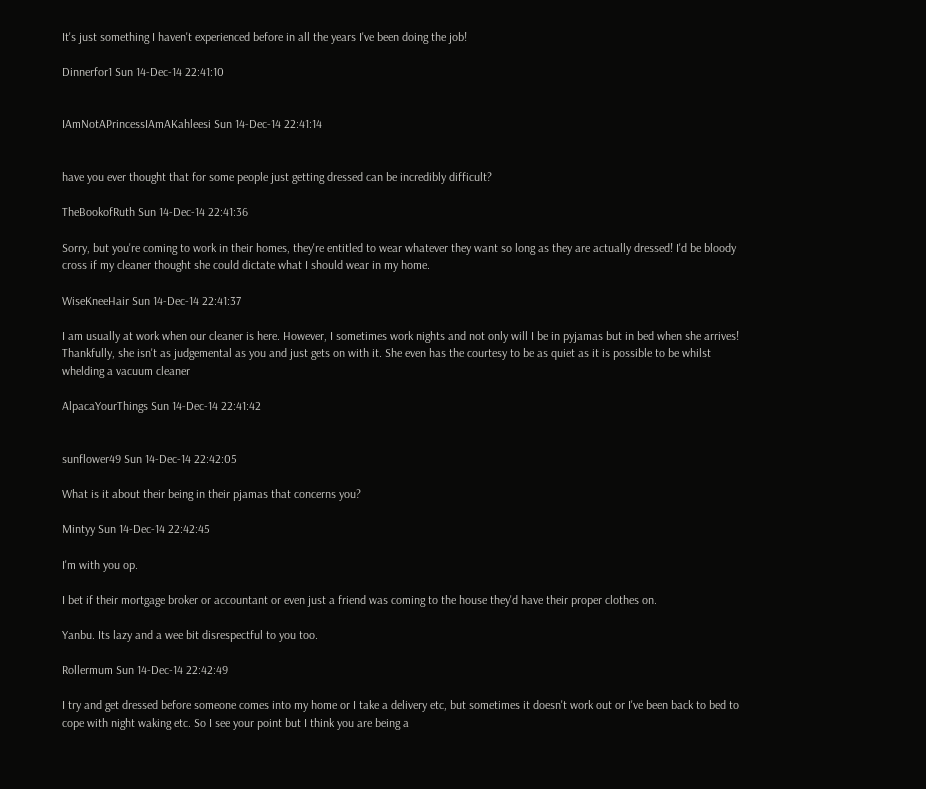It's just something I haven't experienced before in all the years I've been doing the job!

Dinnerfor1 Sun 14-Dec-14 22:41:10


IAmNotAPrincessIAmAKahleesi Sun 14-Dec-14 22:41:14


have you ever thought that for some people just getting dressed can be incredibly difficult?

TheBookofRuth Sun 14-Dec-14 22:41:36

Sorry, but you're coming to work in their homes, they're entitled to wear whatever they want so long as they are actually dressed! I'd be bloody cross if my cleaner thought she could dictate what I should wear in my home.

WiseKneeHair Sun 14-Dec-14 22:41:37

I am usually at work when our cleaner is here. However, I sometimes work nights and not only will I be in pyjamas but in bed when she arrives! Thankfully, she isn't as judgemental as you and just gets on with it. She even has the courtesy to be as quiet as it is possible to be whilst whelding a vacuum cleaner

AlpacaYourThings Sun 14-Dec-14 22:41:42


sunflower49 Sun 14-Dec-14 22:42:05

What is it about their being in their pjamas that concerns you?

Mintyy Sun 14-Dec-14 22:42:45

I'm with you op.

I bet if their mortgage broker or accountant or even just a friend was coming to the house they'd have their proper clothes on.

Yanbu. Its lazy and a wee bit disrespectful to you too.

Rollermum Sun 14-Dec-14 22:42:49

I try and get dressed before someone comes into my home or I take a delivery etc, but sometimes it doesn't work out or I've been back to bed to cope with night waking etc. So I see your point but I think you are being a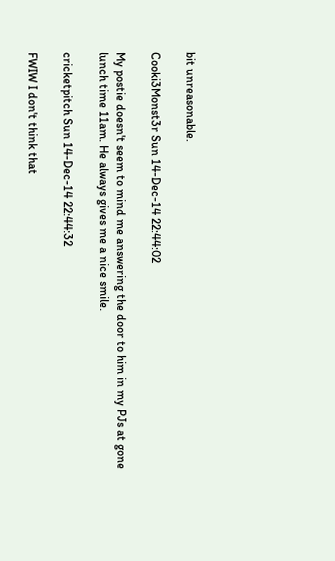bit unreasonable.

Cooki3Monst3r Sun 14-Dec-14 22:44:02

My postie doesn't seem to mind me answering the door to him in my PJs at gone lunch time 11am. He always gives me a nice smile.

cricketpitch Sun 14-Dec-14 22:44:32

FWIW I don't think that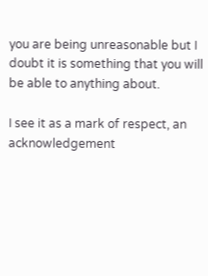you are being unreasonable but I doubt it is something that you will be able to anything about.

I see it as a mark of respect, an acknowledgement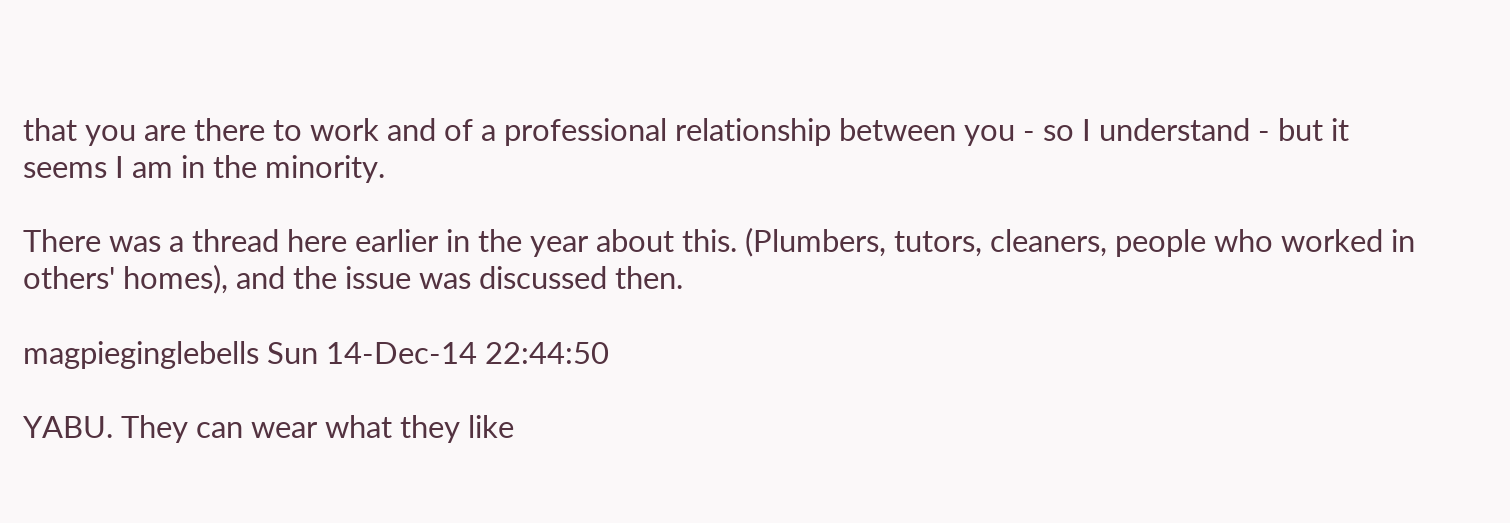that you are there to work and of a professional relationship between you - so I understand - but it seems I am in the minority.

There was a thread here earlier in the year about this. (Plumbers, tutors, cleaners, people who worked in others' homes), and the issue was discussed then.

magpieginglebells Sun 14-Dec-14 22:44:50

YABU. They can wear what they like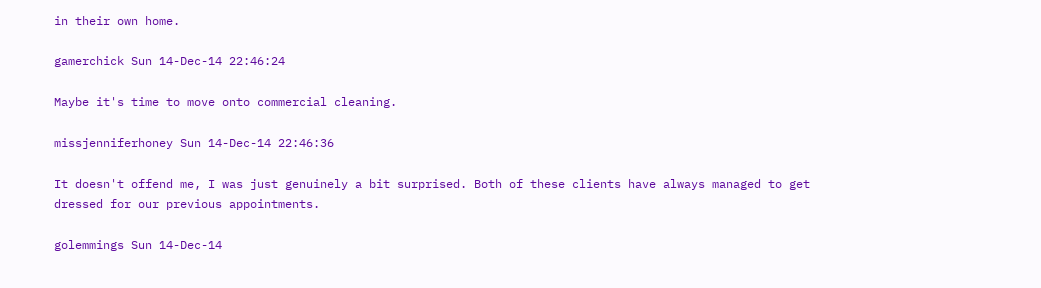in their own home.

gamerchick Sun 14-Dec-14 22:46:24

Maybe it's time to move onto commercial cleaning.

missjenniferhoney Sun 14-Dec-14 22:46:36

It doesn't offend me, I was just genuinely a bit surprised. Both of these clients have always managed to get dressed for our previous appointments.

golemmings Sun 14-Dec-14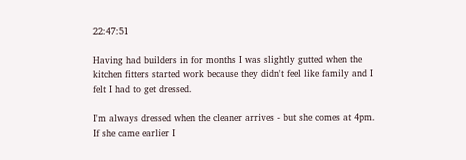22:47:51

Having had builders in for months I was slightly gutted when the kitchen fitters started work because they didn't feel like family and I felt I had to get dressed.

I'm always dressed when the cleaner arrives - but she comes at 4pm. If she came earlier I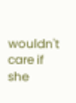wouldn't care if she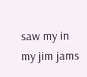saw my in my jim jams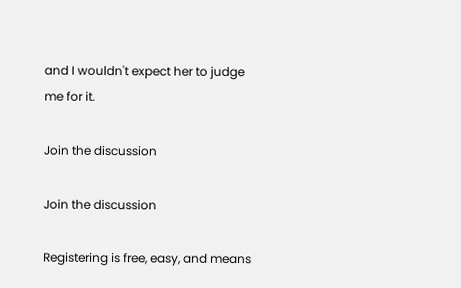and I wouldn't expect her to judge me for it.

Join the discussion

Join the discussion

Registering is free, easy, and means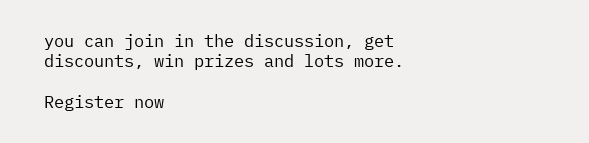you can join in the discussion, get discounts, win prizes and lots more.

Register now